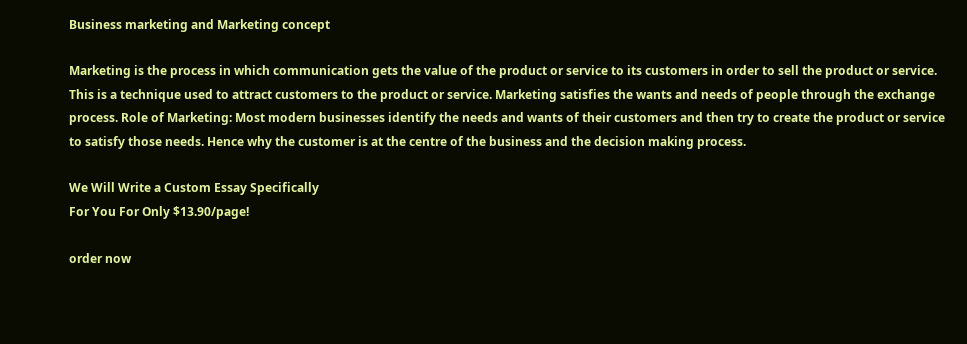Business marketing and Marketing concept

Marketing is the process in which communication gets the value of the product or service to its customers in order to sell the product or service. This is a technique used to attract customers to the product or service. Marketing satisfies the wants and needs of people through the exchange process. Role of Marketing: Most modern businesses identify the needs and wants of their customers and then try to create the product or service to satisfy those needs. Hence why the customer is at the centre of the business and the decision making process.

We Will Write a Custom Essay Specifically
For You For Only $13.90/page!

order now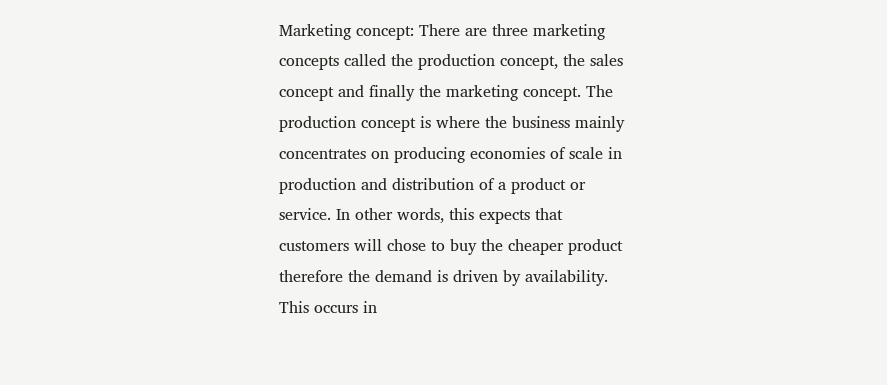Marketing concept: There are three marketing concepts called the production concept, the sales concept and finally the marketing concept. The production concept is where the business mainly concentrates on producing economies of scale in production and distribution of a product or service. In other words, this expects that customers will chose to buy the cheaper product therefore the demand is driven by availability. This occurs in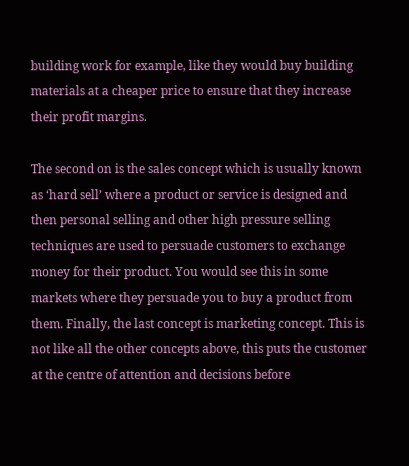building work for example, like they would buy building materials at a cheaper price to ensure that they increase their profit margins.

The second on is the sales concept which is usually known as ‘hard sell’ where a product or service is designed and then personal selling and other high pressure selling techniques are used to persuade customers to exchange money for their product. You would see this in some markets where they persuade you to buy a product from them. Finally, the last concept is marketing concept. This is not like all the other concepts above, this puts the customer at the centre of attention and decisions before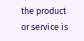the product or service is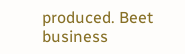produced. Beet business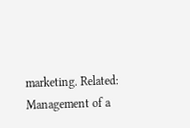marketing. Related: Management of a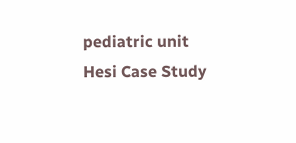pediatric unit Hesi Case Study